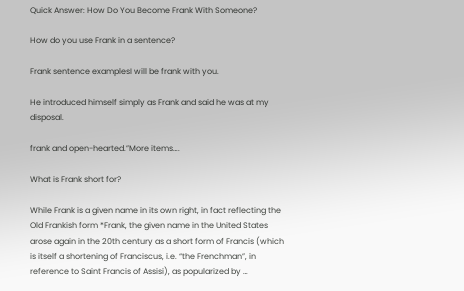Quick Answer: How Do You Become Frank With Someone?

How do you use Frank in a sentence?

Frank sentence examplesI will be frank with you.

He introduced himself simply as Frank and said he was at my disposal.

frank and open-hearted.”More items….

What is Frank short for?

While Frank is a given name in its own right, in fact reflecting the Old Frankish form *Frank, the given name in the United States arose again in the 20th century as a short form of Francis (which is itself a shortening of Franciscus, i.e. “the Frenchman”, in reference to Saint Francis of Assisi), as popularized by …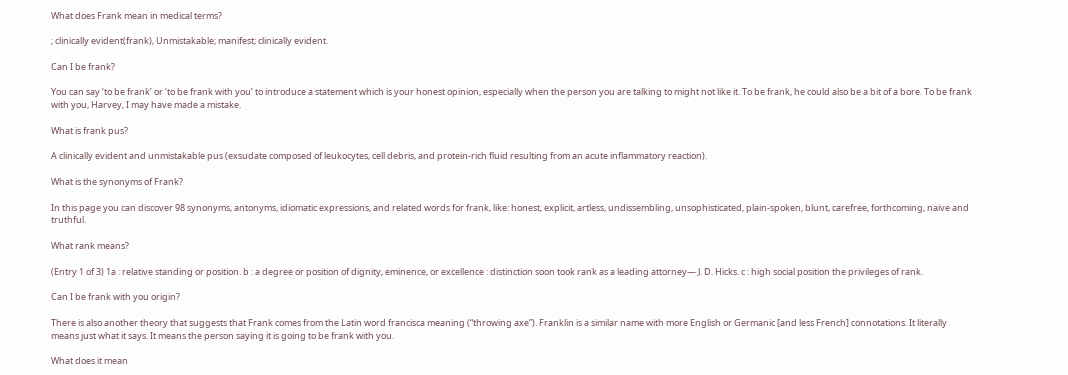What does Frank mean in medical terms?

; clinically evident(frank), Unmistakable; manifest; clinically evident.

Can I be frank?

You can say ‘to be frank’ or ‘to be frank with you’ to introduce a statement which is your honest opinion, especially when the person you are talking to might not like it. To be frank, he could also be a bit of a bore. To be frank with you, Harvey, I may have made a mistake.

What is frank pus?

A clinically evident and unmistakable pus (exsudate composed of leukocytes, cell debris, and protein-rich fluid resulting from an acute inflammatory reaction).

What is the synonyms of Frank?

In this page you can discover 98 synonyms, antonyms, idiomatic expressions, and related words for frank, like: honest, explicit, artless, undissembling, unsophisticated, plain-spoken, blunt, carefree, forthcoming, naive and truthful.

What rank means?

(Entry 1 of 3) 1a : relative standing or position. b : a degree or position of dignity, eminence, or excellence : distinction soon took rank as a leading attorney— J. D. Hicks. c : high social position the privileges of rank.

Can I be frank with you origin?

There is also another theory that suggests that Frank comes from the Latin word francisca meaning (“throwing axe”). Franklin is a similar name with more English or Germanic [and less French] connotations. It literally means just what it says. It means the person saying it is going to be frank with you.

What does it mean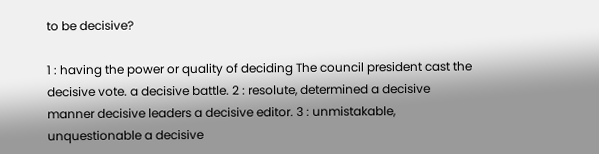to be decisive?

1 : having the power or quality of deciding The council president cast the decisive vote. a decisive battle. 2 : resolute, determined a decisive manner decisive leaders a decisive editor. 3 : unmistakable, unquestionable a decisive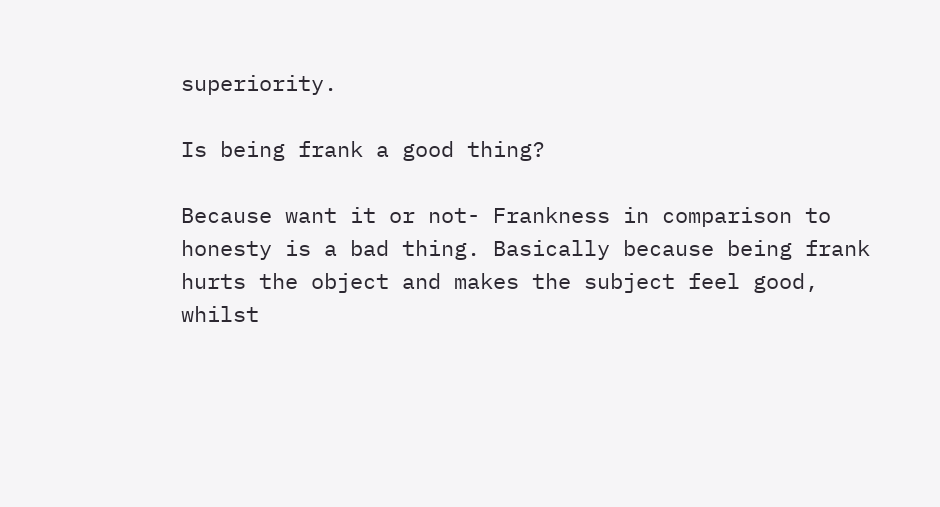superiority.

Is being frank a good thing?

Because want it or not- Frankness in comparison to honesty is a bad thing. Basically because being frank hurts the object and makes the subject feel good, whilst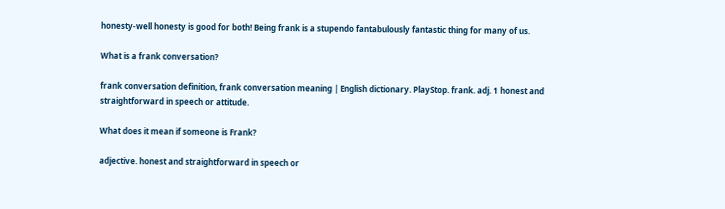honesty-well honesty is good for both! Being frank is a stupendo fantabulously fantastic thing for many of us.

What is a frank conversation?

frank conversation definition, frank conversation meaning | English dictionary. PlayStop. frank. adj. 1 honest and straightforward in speech or attitude.

What does it mean if someone is Frank?

adjective. honest and straightforward in speech or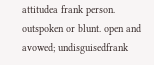attitudea frank person. outspoken or blunt. open and avowed; undisguisedfrank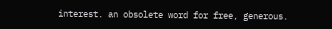interest. an obsolete word for free, generous.